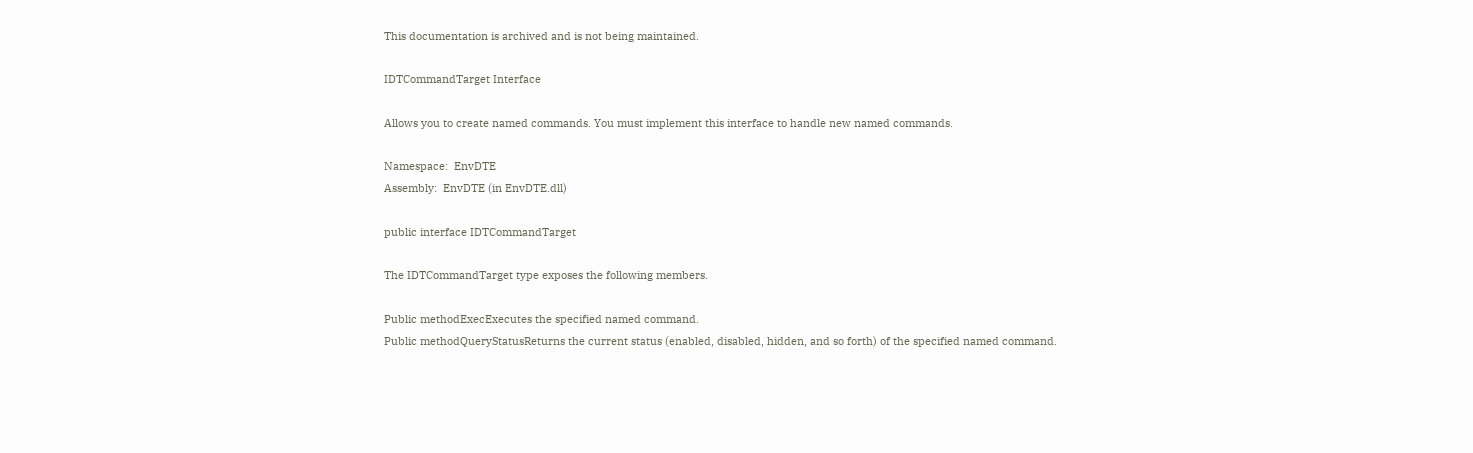This documentation is archived and is not being maintained.

IDTCommandTarget Interface

Allows you to create named commands. You must implement this interface to handle new named commands.

Namespace:  EnvDTE
Assembly:  EnvDTE (in EnvDTE.dll)

public interface IDTCommandTarget

The IDTCommandTarget type exposes the following members.

Public methodExecExecutes the specified named command.
Public methodQueryStatusReturns the current status (enabled, disabled, hidden, and so forth) of the specified named command.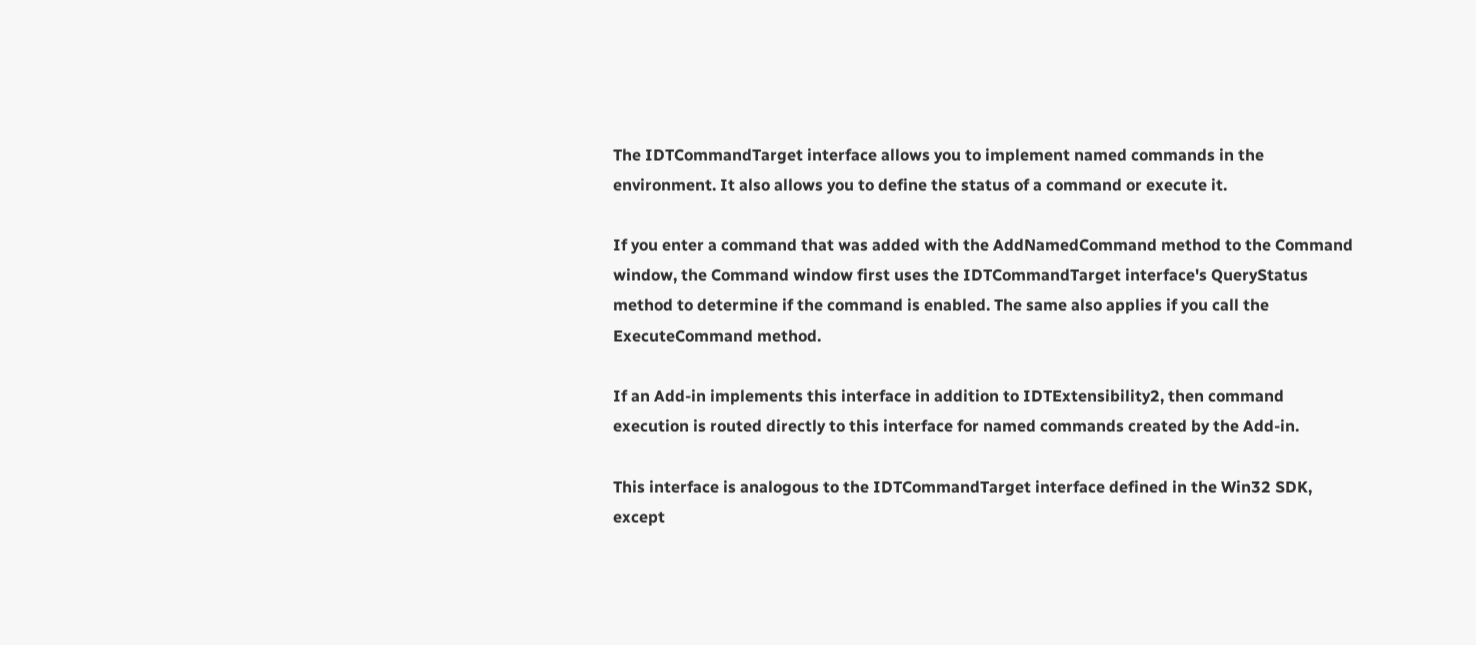The IDTCommandTarget interface allows you to implement named commands in the environment. It also allows you to define the status of a command or execute it.

If you enter a command that was added with the AddNamedCommand method to the Command window, the Command window first uses the IDTCommandTarget interface's QueryStatus method to determine if the command is enabled. The same also applies if you call the ExecuteCommand method.

If an Add-in implements this interface in addition to IDTExtensibility2, then command execution is routed directly to this interface for named commands created by the Add-in.

This interface is analogous to the IDTCommandTarget interface defined in the Win32 SDK, except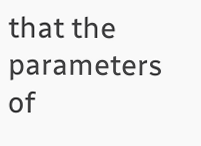that the parameters of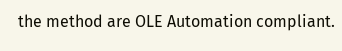the method are OLE Automation compliant.